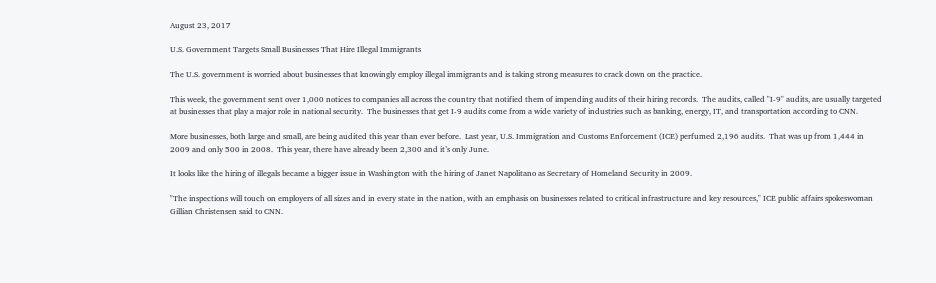August 23, 2017

U.S. Government Targets Small Businesses That Hire Illegal Immigrants

The U.S. government is worried about businesses that knowingly employ illegal immigrants and is taking strong measures to crack down on the practice.

This week, the government sent over 1,000 notices to companies all across the country that notified them of impending audits of their hiring records.  The audits, called "I-9" audits, are usually targeted at businesses that play a major role in national security.  The businesses that get I-9 audits come from a wide variety of industries such as banking, energy, IT, and transportation according to CNN.

More businesses, both large and small, are being audited this year than ever before.  Last year, U.S. Immigration and Customs Enforcement (ICE) perfumed 2,196 audits.  That was up from 1,444 in 2009 and only 500 in 2008.  This year, there have already been 2,300 and it’s only June.

It looks like the hiring of illegals became a bigger issue in Washington with the hiring of Janet Napolitano as Secretary of Homeland Security in 2009.

"The inspections will touch on employers of all sizes and in every state in the nation, with an emphasis on businesses related to critical infrastructure and key resources," ICE public affairs spokeswoman Gillian Christensen said to CNN.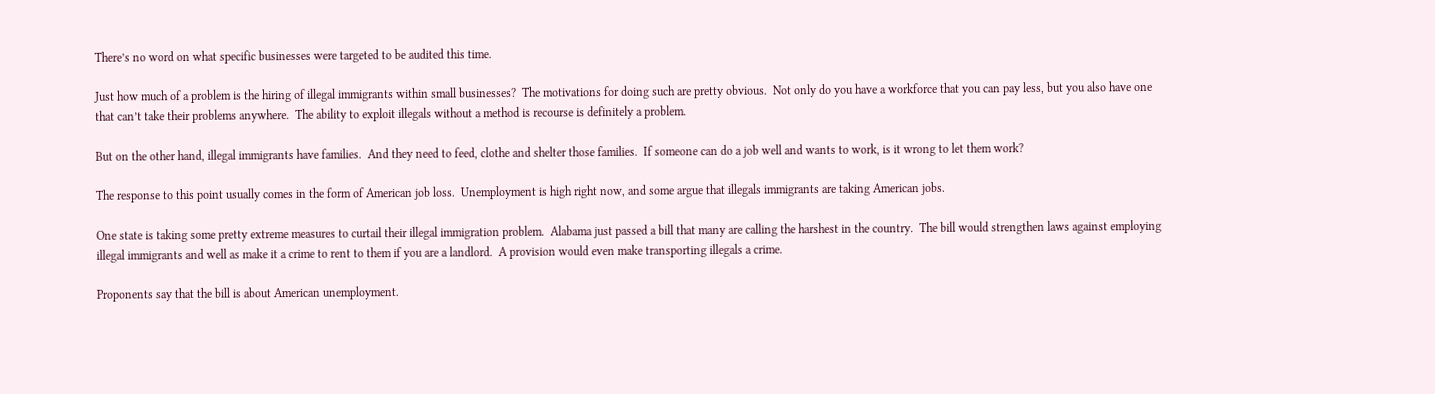There’s no word on what specific businesses were targeted to be audited this time.

Just how much of a problem is the hiring of illegal immigrants within small businesses?  The motivations for doing such are pretty obvious.  Not only do you have a workforce that you can pay less, but you also have one that can’t take their problems anywhere.  The ability to exploit illegals without a method is recourse is definitely a problem.

But on the other hand, illegal immigrants have families.  And they need to feed, clothe and shelter those families.  If someone can do a job well and wants to work, is it wrong to let them work?

The response to this point usually comes in the form of American job loss.  Unemployment is high right now, and some argue that illegals immigrants are taking American jobs.

One state is taking some pretty extreme measures to curtail their illegal immigration problem.  Alabama just passed a bill that many are calling the harshest in the country.  The bill would strengthen laws against employing illegal immigrants and well as make it a crime to rent to them if you are a landlord.  A provision would even make transporting illegals a crime.

Proponents say that the bill is about American unemployment.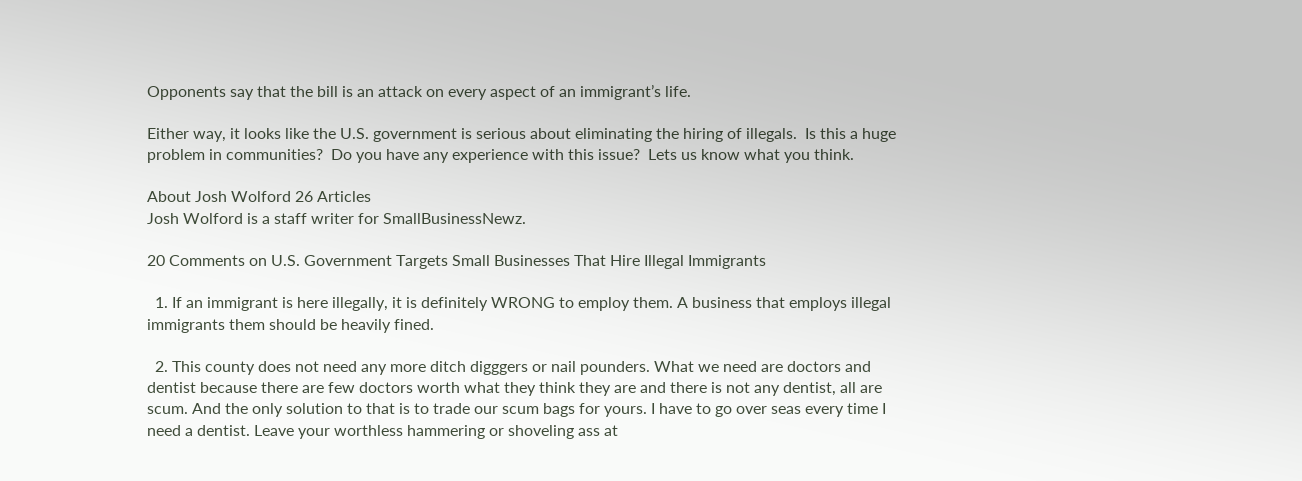Opponents say that the bill is an attack on every aspect of an immigrant’s life.

Either way, it looks like the U.S. government is serious about eliminating the hiring of illegals.  Is this a huge problem in communities?  Do you have any experience with this issue?  Lets us know what you think.

About Josh Wolford 26 Articles
Josh Wolford is a staff writer for SmallBusinessNewz.

20 Comments on U.S. Government Targets Small Businesses That Hire Illegal Immigrants

  1. If an immigrant is here illegally, it is definitely WRONG to employ them. A business that employs illegal immigrants them should be heavily fined.

  2. This county does not need any more ditch digggers or nail pounders. What we need are doctors and dentist because there are few doctors worth what they think they are and there is not any dentist, all are scum. And the only solution to that is to trade our scum bags for yours. I have to go over seas every time I need a dentist. Leave your worthless hammering or shoveling ass at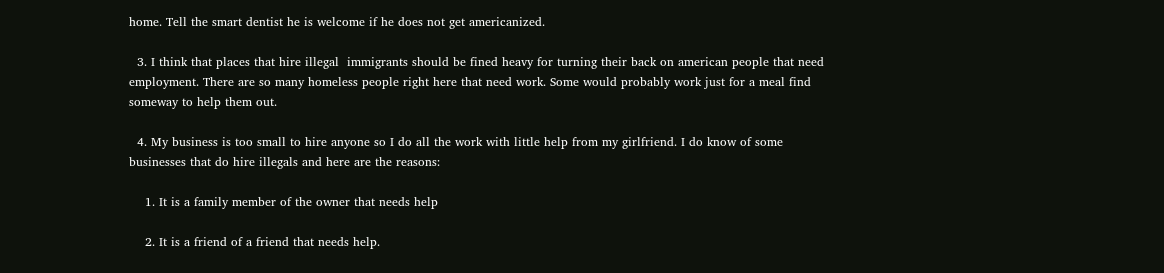home. Tell the smart dentist he is welcome if he does not get americanized.

  3. I think that places that hire illegal  immigrants should be fined heavy for turning their back on american people that need employment. There are so many homeless people right here that need work. Some would probably work just for a meal find someway to help them out.

  4. My business is too small to hire anyone so I do all the work with little help from my girlfriend. I do know of some businesses that do hire illegals and here are the reasons:

    1. It is a family member of the owner that needs help

    2. It is a friend of a friend that needs help.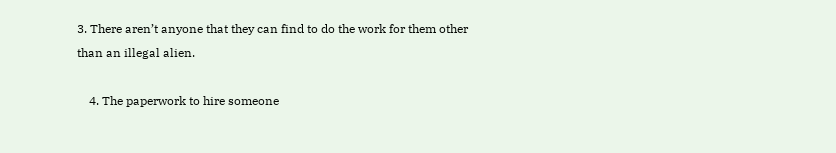3. There aren’t anyone that they can find to do the work for them other than an illegal alien.

    4. The paperwork to hire someone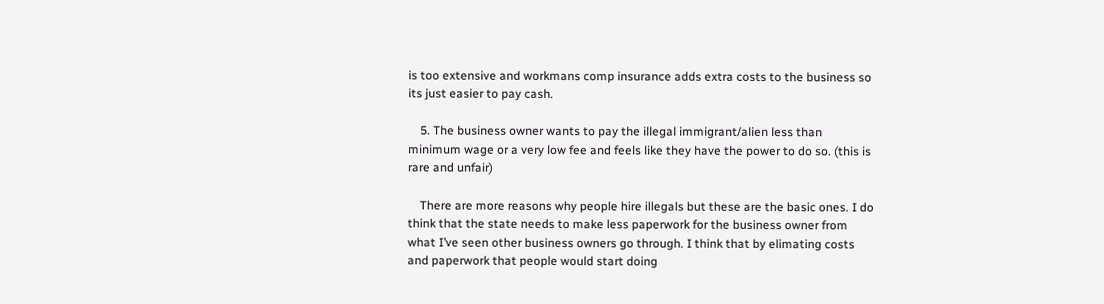is too extensive and workmans comp insurance adds extra costs to the business so its just easier to pay cash.

    5. The business owner wants to pay the illegal immigrant/alien less than minimum wage or a very low fee and feels like they have the power to do so. (this is rare and unfair)

    There are more reasons why people hire illegals but these are the basic ones. I do think that the state needs to make less paperwork for the business owner from what I’ve seen other business owners go through. I think that by elimating costs and paperwork that people would start doing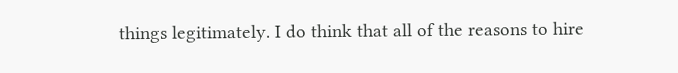things legitimately. I do think that all of the reasons to hire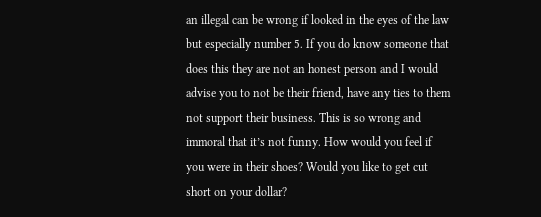an illegal can be wrong if looked in the eyes of the law but especially number 5. If you do know someone that does this they are not an honest person and I would advise you to not be their friend, have any ties to them not support their business. This is so wrong and immoral that it’s not funny. How would you feel if you were in their shoes? Would you like to get cut short on your dollar?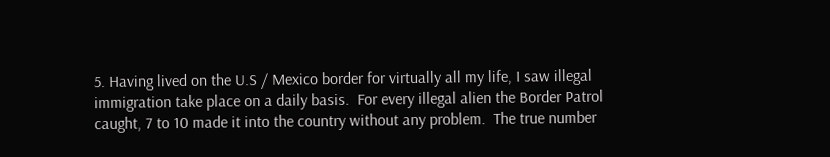5. Having lived on the U.S / Mexico border for virtually all my life, I saw illegal immigration take place on a daily basis.  For every illegal alien the Border Patrol caught, 7 to 10 made it into the country without any problem.  The true number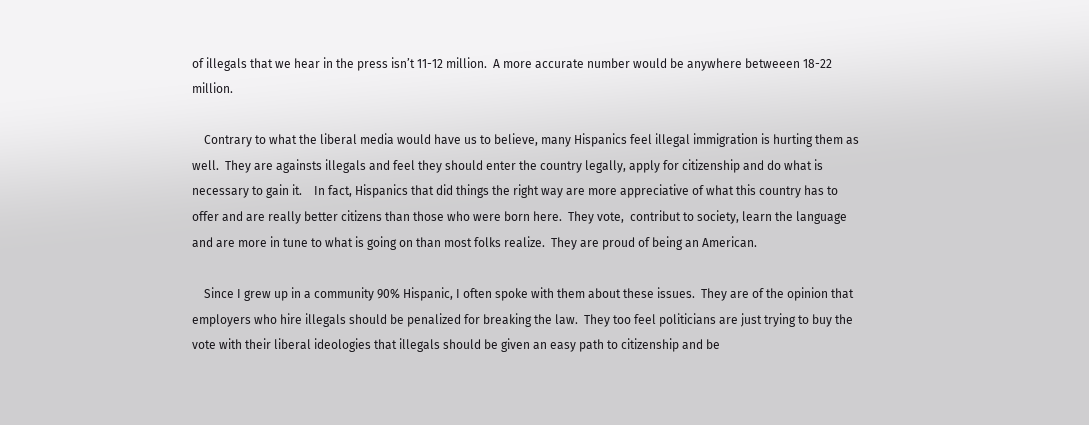of illegals that we hear in the press isn’t 11-12 million.  A more accurate number would be anywhere betweeen 18-22 million.

    Contrary to what the liberal media would have us to believe, many Hispanics feel illegal immigration is hurting them as well.  They are againsts illegals and feel they should enter the country legally, apply for citizenship and do what is necessary to gain it.    In fact, Hispanics that did things the right way are more appreciative of what this country has to offer and are really better citizens than those who were born here.  They vote,  contribut to society, learn the language and are more in tune to what is going on than most folks realize.  They are proud of being an American.

    Since I grew up in a community 90% Hispanic, I often spoke with them about these issues.  They are of the opinion that employers who hire illegals should be penalized for breaking the law.  They too feel politicians are just trying to buy the vote with their liberal ideologies that illegals should be given an easy path to citizenship and be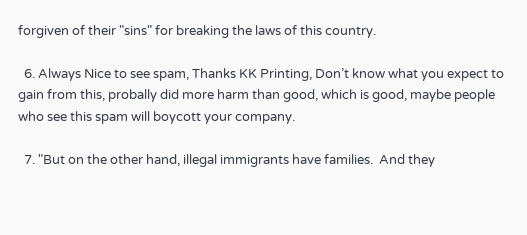forgiven of their "sins" for breaking the laws of this country.

  6. Always Nice to see spam, Thanks KK Printing, Don’t know what you expect to gain from this, probally did more harm than good, which is good, maybe people who see this spam will boycott your company.

  7. "But on the other hand, illegal immigrants have families.  And they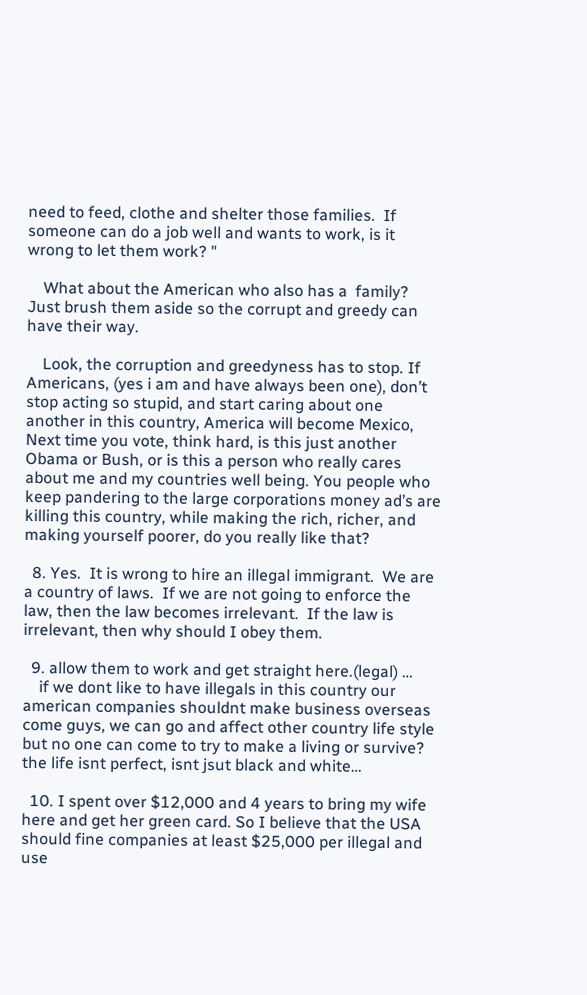need to feed, clothe and shelter those families.  If someone can do a job well and wants to work, is it wrong to let them work? "

    What about the American who also has a  family? Just brush them aside so the corrupt and greedy can have their way.

    Look, the corruption and greedyness has to stop. If Americans, (yes i am and have always been one), don’t stop acting so stupid, and start caring about one another in this country, America will become Mexico, Next time you vote, think hard, is this just another Obama or Bush, or is this a person who really cares about me and my countries well being. You people who keep pandering to the large corporations money ad’s are killing this country, while making the rich, richer, and making yourself poorer, do you really like that?

  8. Yes.  It is wrong to hire an illegal immigrant.  We are a country of laws.  If we are not going to enforce the law, then the law becomes irrelevant.  If the law is irrelevant, then why should I obey them.

  9. allow them to work and get straight here.(legal) …
    if we dont like to have illegals in this country our american companies shouldnt make business overseas come guys, we can go and affect other country life style but no one can come to try to make a living or survive? the life isnt perfect, isnt jsut black and white…

  10. I spent over $12,000 and 4 years to bring my wife here and get her green card. So I believe that the USA should fine companies at least $25,000 per illegal and use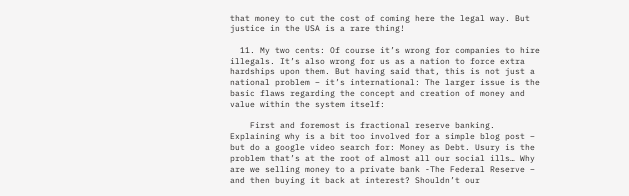that money to cut the cost of coming here the legal way. But justice in the USA is a rare thing!

  11. My two cents: Of course it’s wrong for companies to hire illegals. It’s also wrong for us as a nation to force extra hardships upon them. But having said that, this is not just a national problem – it’s international: The larger issue is the basic flaws regarding the concept and creation of money and value within the system itself:

    First and foremost is fractional reserve banking. Explaining why is a bit too involved for a simple blog post – but do a google video search for: Money as Debt. Usury is the problem that’s at the root of almost all our social ills… Why are we selling money to a private bank -The Federal Reserve – and then buying it back at interest? Shouldn’t our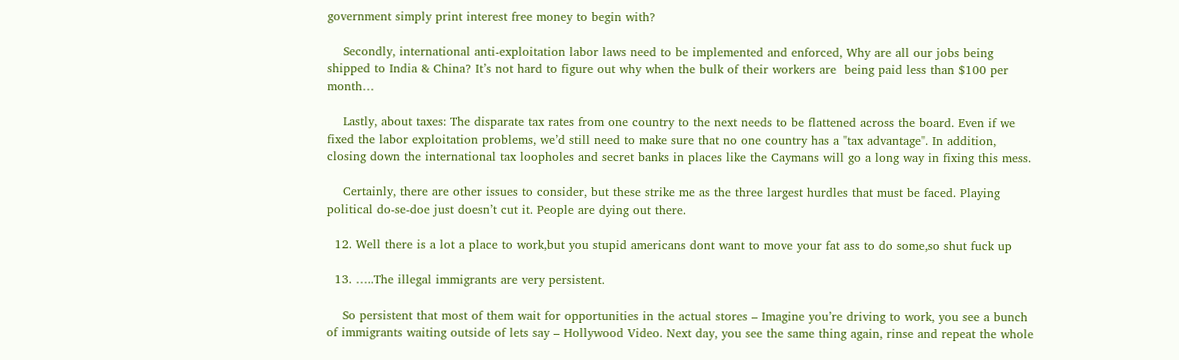government simply print interest free money to begin with?

    Secondly, international anti-exploitation labor laws need to be implemented and enforced, Why are all our jobs being shipped to India & China? It’s not hard to figure out why when the bulk of their workers are  being paid less than $100 per month…

    Lastly, about taxes: The disparate tax rates from one country to the next needs to be flattened across the board. Even if we fixed the labor exploitation problems, we’d still need to make sure that no one country has a "tax advantage". In addition, closing down the international tax loopholes and secret banks in places like the Caymans will go a long way in fixing this mess.

    Certainly, there are other issues to consider, but these strike me as the three largest hurdles that must be faced. Playing political do-se-doe just doesn’t cut it. People are dying out there.

  12. Well there is a lot a place to work,but you stupid americans dont want to move your fat ass to do some,so shut fuck up

  13. …..The illegal immigrants are very persistent.

    So persistent that most of them wait for opportunities in the actual stores – Imagine you’re driving to work, you see a bunch of immigrants waiting outside of lets say – Hollywood Video. Next day, you see the same thing again, rinse and repeat the whole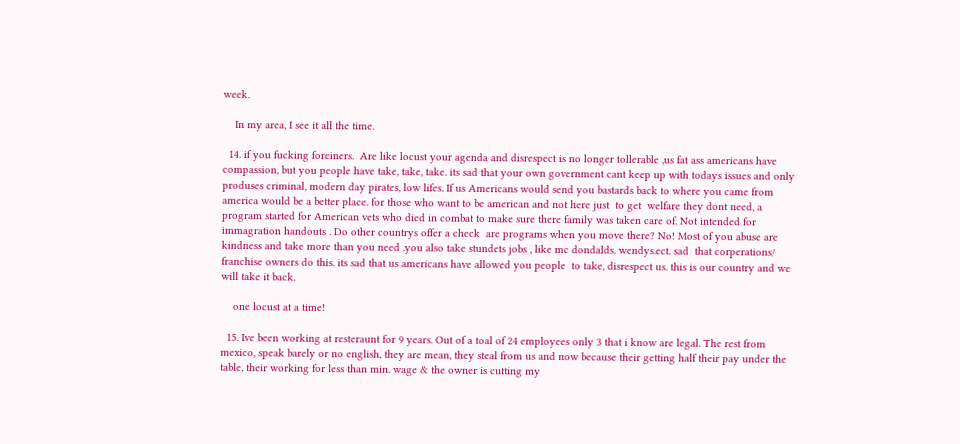week.

    In my area, I see it all the time.

  14. if you fucking foreiners.  Are like locust your agenda and disrespect is no longer tollerable ,us fat ass americans have compassion, but you people have take, take, take. its sad that your own government cant keep up with todays issues and only produses criminal, modern day pirates, low lifes. If us Americans would send you bastards back to where you came from america would be a better place. for those who want to be american and not here just  to get  welfare they dont need, a program started for American vets who died in combat to make sure there family was taken care of. Not intended for immagration handouts . Do other countrys offer a check  are programs when you move there? No! Most of you abuse are kindness and take more than you need .you also take stundets jobs , like mc dondalds. wendys.ect. sad  that corperations/ franchise owners do this. its sad that us americans have allowed you people  to take, disrespect us. this is our country and we will take it back.

    one locust at a time!

  15. Ive been working at resteraunt for 9 years. Out of a toal of 24 employees only 3 that i know are legal. The rest from mexico, speak barely or no english, they are mean, they steal from us and now because their getting half their pay under the table, their working for less than min. wage & the owner is cutting my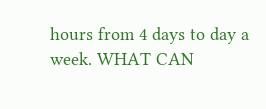hours from 4 days to day a week. WHAT CAN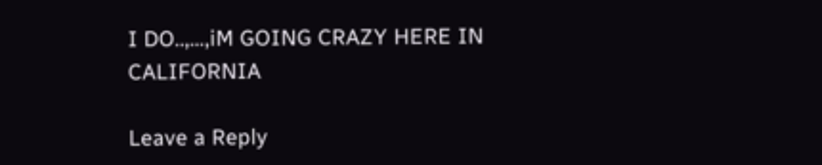I DO..,…,iM GOING CRAZY HERE IN CALIFORNIA

Leave a Reply